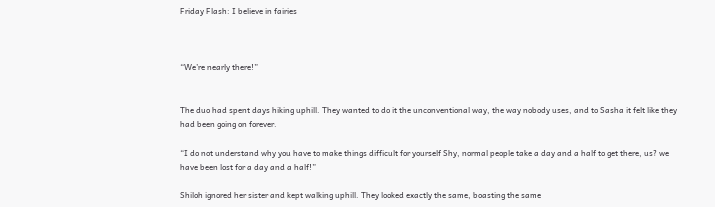Friday Flash: I believe in fairies



“We’re nearly there!”


The duo had spent days hiking uphill. They wanted to do it the unconventional way, the way nobody uses, and to Sasha it felt like they had been going on forever.

“I do not understand why you have to make things difficult for yourself Shy, normal people take a day and a half to get there, us? we have been lost for a day and a half!”

Shiloh ignored her sister and kept walking uphill. They looked exactly the same, boasting the same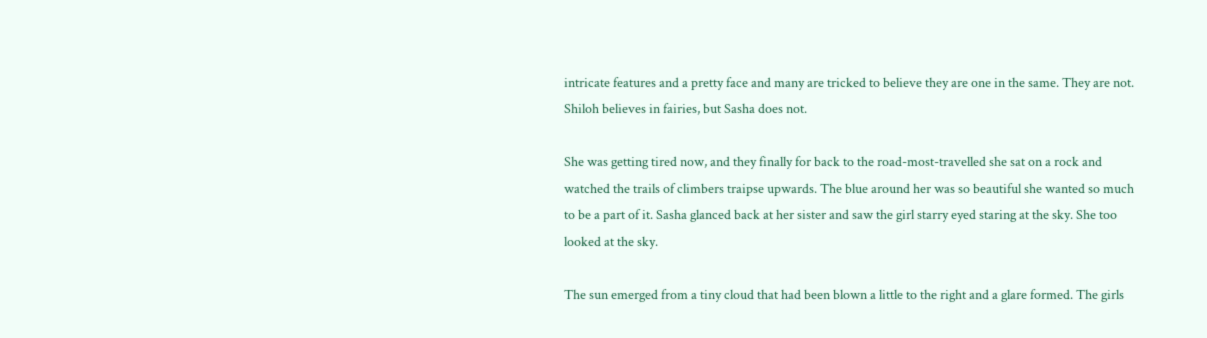intricate features and a pretty face and many are tricked to believe they are one in the same. They are not. Shiloh believes in fairies, but Sasha does not.

She was getting tired now, and they finally for back to the road-most-travelled she sat on a rock and watched the trails of climbers traipse upwards. The blue around her was so beautiful she wanted so much to be a part of it. Sasha glanced back at her sister and saw the girl starry eyed staring at the sky. She too looked at the sky.

The sun emerged from a tiny cloud that had been blown a little to the right and a glare formed. The girls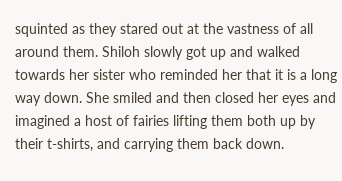squinted as they stared out at the vastness of all around them. Shiloh slowly got up and walked towards her sister who reminded her that it is a long way down. She smiled and then closed her eyes and imagined a host of fairies lifting them both up by their t-shirts, and carrying them back down.